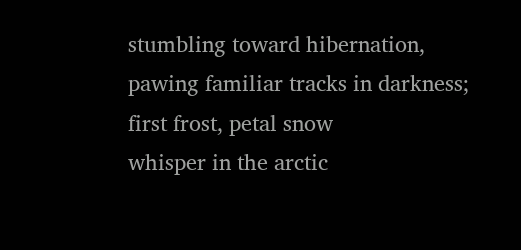stumbling toward hibernation,
pawing familiar tracks in darkness;
first frost, petal snow
whisper in the arctic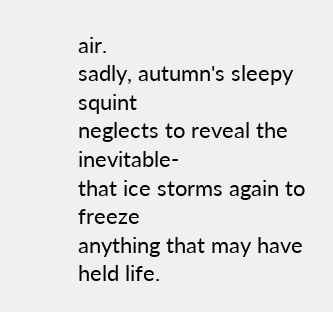air.
sadly, autumn's sleepy squint
neglects to reveal the inevitable-
that ice storms again to freeze
anything that may have held life.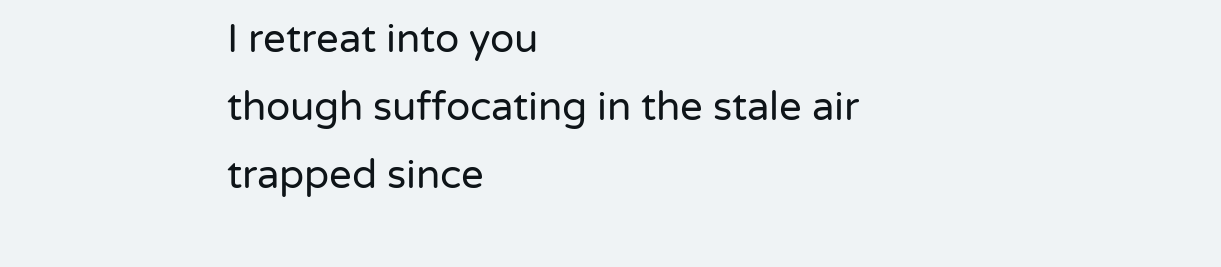I retreat into you
though suffocating in the stale air
trapped since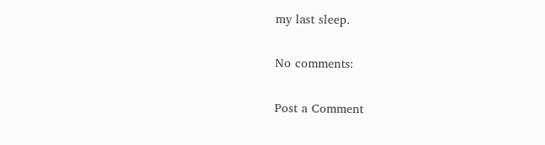my last sleep.

No comments:

Post a Comment